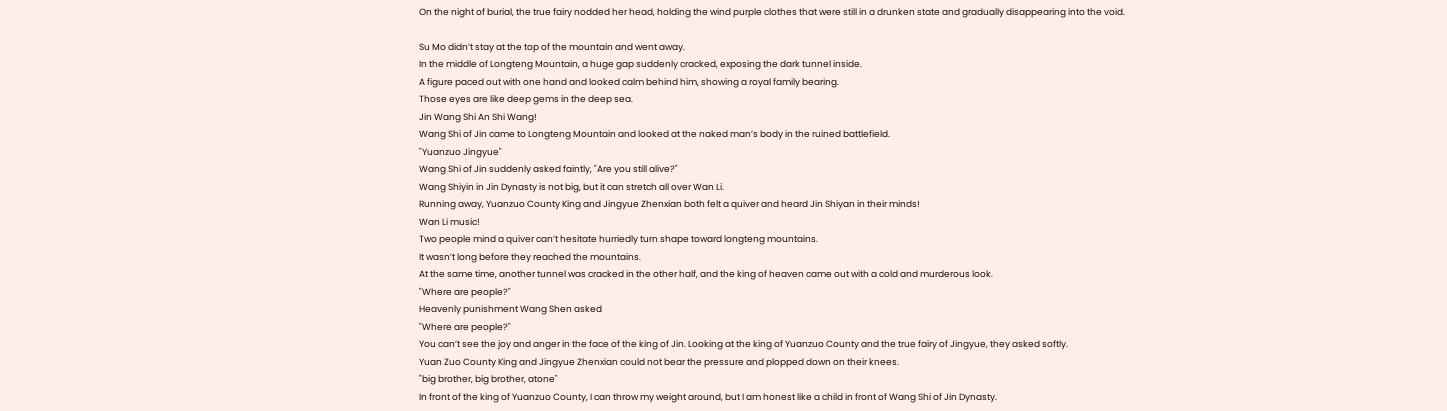On the night of burial, the true fairy nodded her head, holding the wind purple clothes that were still in a drunken state and gradually disappearing into the void.

Su Mo didn’t stay at the top of the mountain and went away.
In the middle of Longteng Mountain, a huge gap suddenly cracked, exposing the dark tunnel inside.
A figure paced out with one hand and looked calm behind him, showing a royal family bearing.
Those eyes are like deep gems in the deep sea.
Jin Wang Shi An Shi Wang!
Wang Shi of Jin came to Longteng Mountain and looked at the naked man’s body in the ruined battlefield.
"Yuanzuo Jingyue"
Wang Shi of Jin suddenly asked faintly, "Are you still alive?"
Wang Shiyin in Jin Dynasty is not big, but it can stretch all over Wan Li.
Running away, Yuanzuo County King and Jingyue Zhenxian both felt a quiver and heard Jin Shiyan in their minds!
Wan Li music!
Two people mind a quiver can’t hesitate hurriedly turn shape toward longteng mountains.
It wasn’t long before they reached the mountains.
At the same time, another tunnel was cracked in the other half, and the king of heaven came out with a cold and murderous look.
"Where are people?"
Heavenly punishment Wang Shen asked
"Where are people?"
You can’t see the joy and anger in the face of the king of Jin. Looking at the king of Yuanzuo County and the true fairy of Jingyue, they asked softly.
Yuan Zuo County King and Jingyue Zhenxian could not bear the pressure and plopped down on their knees.
"big brother, big brother, atone"
In front of the king of Yuanzuo County, I can throw my weight around, but I am honest like a child in front of Wang Shi of Jin Dynasty.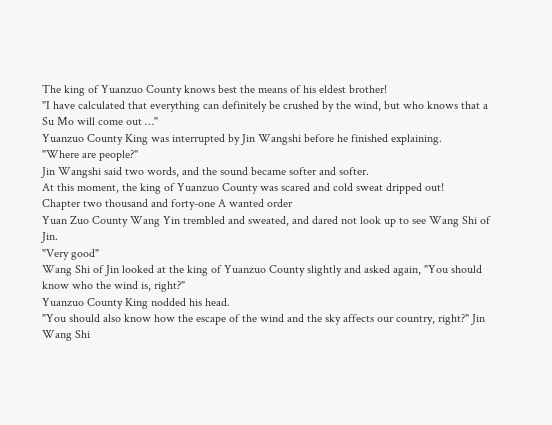The king of Yuanzuo County knows best the means of his eldest brother!
"I have calculated that everything can definitely be crushed by the wind, but who knows that a Su Mo will come out …"
Yuanzuo County King was interrupted by Jin Wangshi before he finished explaining.
"Where are people?"
Jin Wangshi said two words, and the sound became softer and softer.
At this moment, the king of Yuanzuo County was scared and cold sweat dripped out!
Chapter two thousand and forty-one A wanted order
Yuan Zuo County Wang Yin trembled and sweated, and dared not look up to see Wang Shi of Jin.
"Very good"
Wang Shi of Jin looked at the king of Yuanzuo County slightly and asked again, "You should know who the wind is, right?"
Yuanzuo County King nodded his head.
"You should also know how the escape of the wind and the sky affects our country, right?" Jin Wang Shi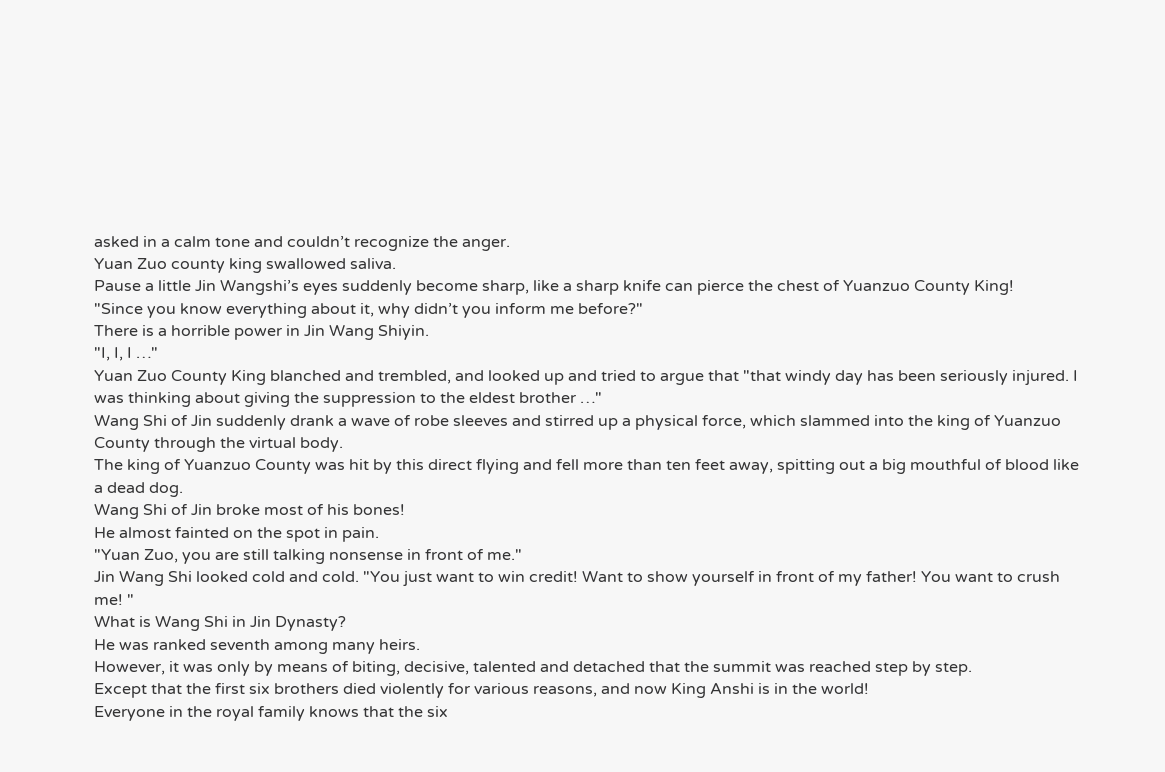asked in a calm tone and couldn’t recognize the anger.
Yuan Zuo county king swallowed saliva.
Pause a little Jin Wangshi’s eyes suddenly become sharp, like a sharp knife can pierce the chest of Yuanzuo County King!
"Since you know everything about it, why didn’t you inform me before?"
There is a horrible power in Jin Wang Shiyin.
"I, I, I …"
Yuan Zuo County King blanched and trembled, and looked up and tried to argue that "that windy day has been seriously injured. I was thinking about giving the suppression to the eldest brother …"
Wang Shi of Jin suddenly drank a wave of robe sleeves and stirred up a physical force, which slammed into the king of Yuanzuo County through the virtual body.
The king of Yuanzuo County was hit by this direct flying and fell more than ten feet away, spitting out a big mouthful of blood like a dead dog.
Wang Shi of Jin broke most of his bones!
He almost fainted on the spot in pain.
"Yuan Zuo, you are still talking nonsense in front of me."
Jin Wang Shi looked cold and cold. "You just want to win credit! Want to show yourself in front of my father! You want to crush me! "
What is Wang Shi in Jin Dynasty?
He was ranked seventh among many heirs.
However, it was only by means of biting, decisive, talented and detached that the summit was reached step by step.
Except that the first six brothers died violently for various reasons, and now King Anshi is in the world!
Everyone in the royal family knows that the six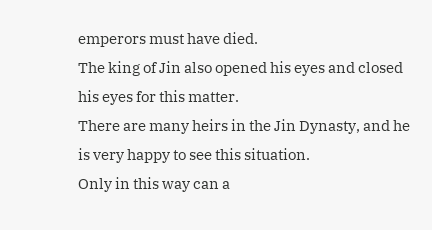emperors must have died.
The king of Jin also opened his eyes and closed his eyes for this matter.
There are many heirs in the Jin Dynasty, and he is very happy to see this situation.
Only in this way can a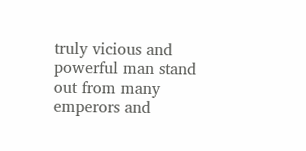truly vicious and powerful man stand out from many emperors and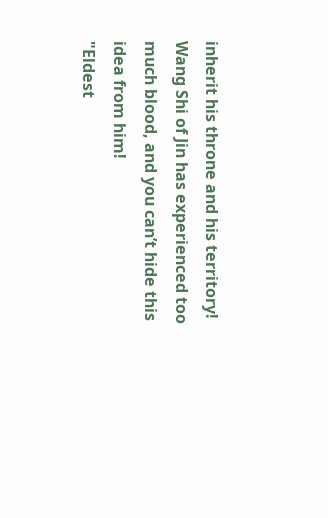inherit his throne and his territory!
Wang Shi of Jin has experienced too much blood, and you can’t hide this idea from him!
"Eldest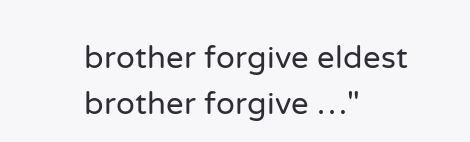brother forgive eldest brother forgive …"